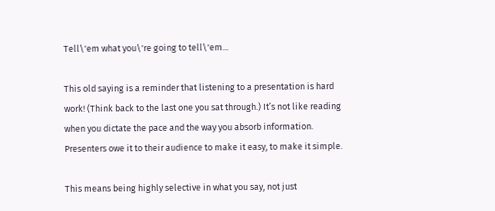Tell\'em what you\'re going to tell\'em...

This old saying is a reminder that listening to a presentation is hard
work! (Think back to the last one you sat through.) It’s not like reading
when you dictate the pace and the way you absorb information.
Presenters owe it to their audience to make it easy, to make it simple.

This means being highly selective in what you say, not just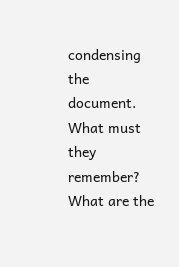condensing
the document. What must they remember? What are the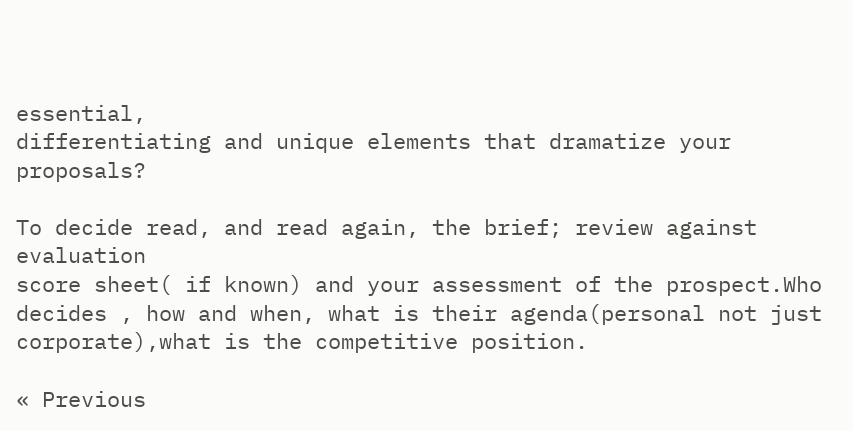essential,
differentiating and unique elements that dramatize your proposals?

To decide read, and read again, the brief; review against evaluation
score sheet( if known) and your assessment of the prospect.Who
decides , how and when, what is their agenda(personal not just
corporate),what is the competitive position.

« Previous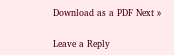Download as a PDF Next »

Leave a Reply